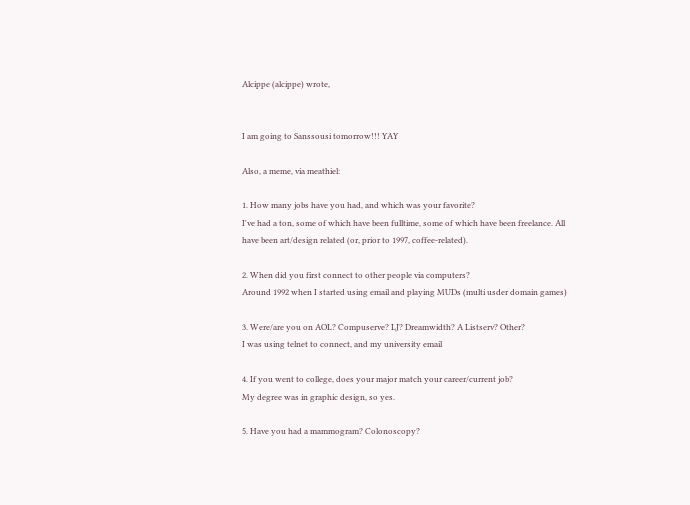Alcippe (alcippe) wrote,


I am going to Sanssousi tomorrow!!! YAY

Also, a meme, via meathiel:

1. How many jobs have you had, and which was your favorite?
I've had a ton, some of which have been fulltime, some of which have been freelance. All have been art/design related (or, prior to 1997, coffee-related).

2. When did you first connect to other people via computers?
Around 1992 when I started using email and playing MUDs (multi usder domain games)

3. Were/are you on AOL? Compuserve? LJ? Dreamwidth? A Listserv? Other?
I was using telnet to connect, and my university email

4. If you went to college, does your major match your career/current job?
My degree was in graphic design, so yes.

5. Have you had a mammogram? Colonoscopy?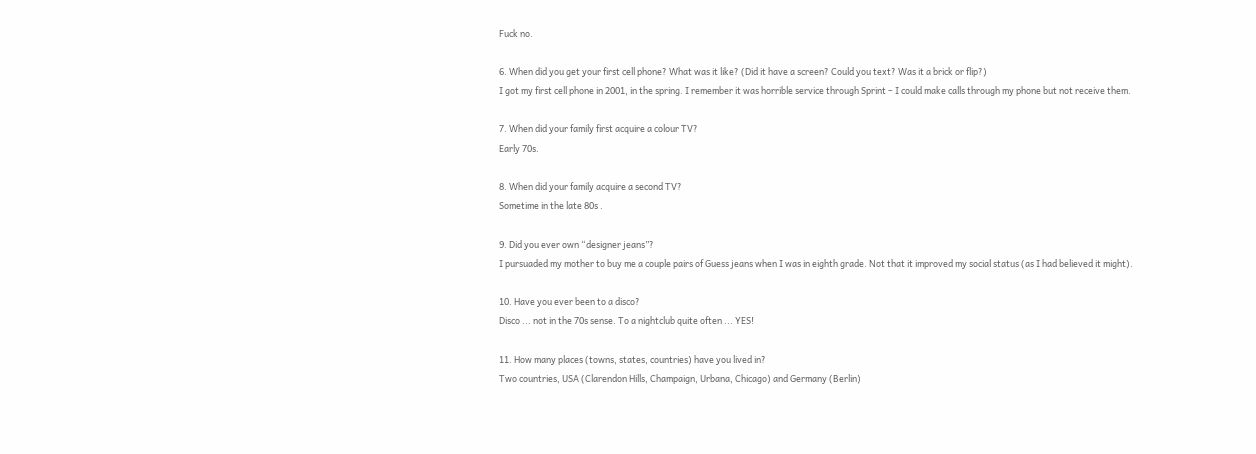Fuck no.

6. When did you get your first cell phone? What was it like? (Did it have a screen? Could you text? Was it a brick or flip?)
I got my first cell phone in 2001, in the spring. I remember it was horrible service through Sprint – I could make calls through my phone but not receive them.

7. When did your family first acquire a colour TV?
Early 70s.

8. When did your family acquire a second TV?
Sometime in the late 80s .

9. Did you ever own “designer jeans”?
I pursuaded my mother to buy me a couple pairs of Guess jeans when I was in eighth grade. Not that it improved my social status (as I had believed it might).

10. Have you ever been to a disco?
Disco ... not in the 70s sense. To a nightclub quite often ... YES!

11. How many places (towns, states, countries) have you lived in?
Two countries, USA (Clarendon Hills, Champaign, Urbana, Chicago) and Germany (Berlin)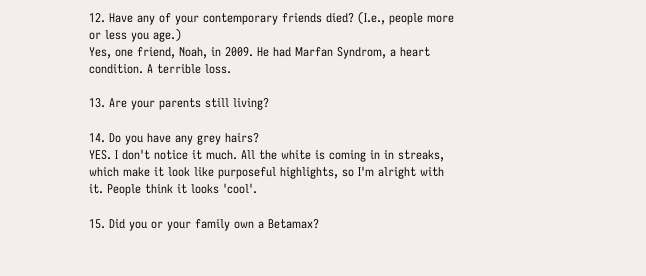12. Have any of your contemporary friends died? (I.e., people more or less you age.)
Yes, one friend, Noah, in 2009. He had Marfan Syndrom, a heart condition. A terrible loss.

13. Are your parents still living?

14. Do you have any grey hairs?
YES. I don't notice it much. All the white is coming in in streaks, which make it look like purposeful highlights, so I'm alright with it. People think it looks 'cool'.

15. Did you or your family own a Betamax?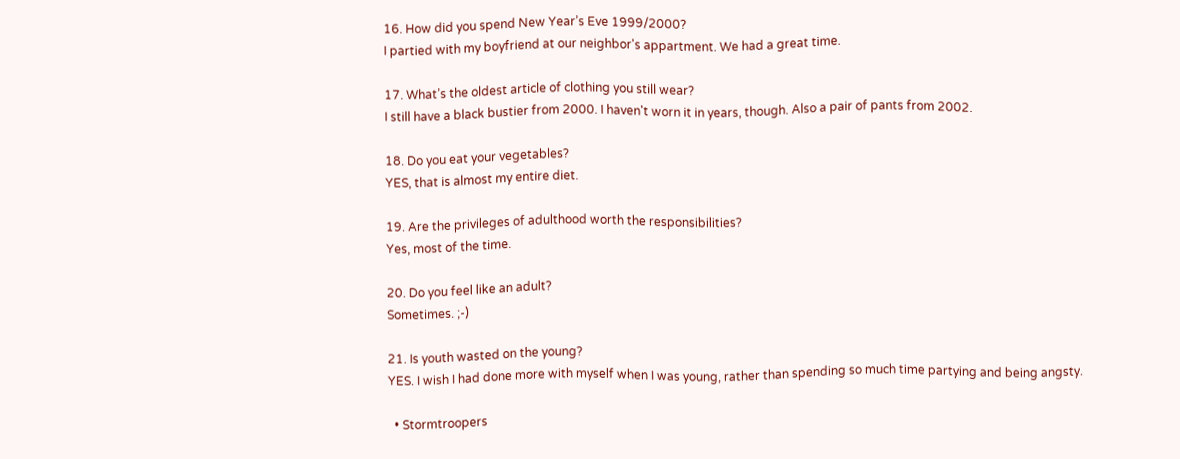16. How did you spend New Year’s Eve 1999/2000?
I partied with my boyfriend at our neighbor's appartment. We had a great time.

17. What’s the oldest article of clothing you still wear?
I still have a black bustier from 2000. I haven't worn it in years, though. Also a pair of pants from 2002.

18. Do you eat your vegetables?
YES, that is almost my entire diet.

19. Are the privileges of adulthood worth the responsibilities?
Yes, most of the time.

20. Do you feel like an adult?
Sometimes. ;-)

21. Is youth wasted on the young?
YES. I wish I had done more with myself when I was young, rather than spending so much time partying and being angsty.

  • Stormtroopers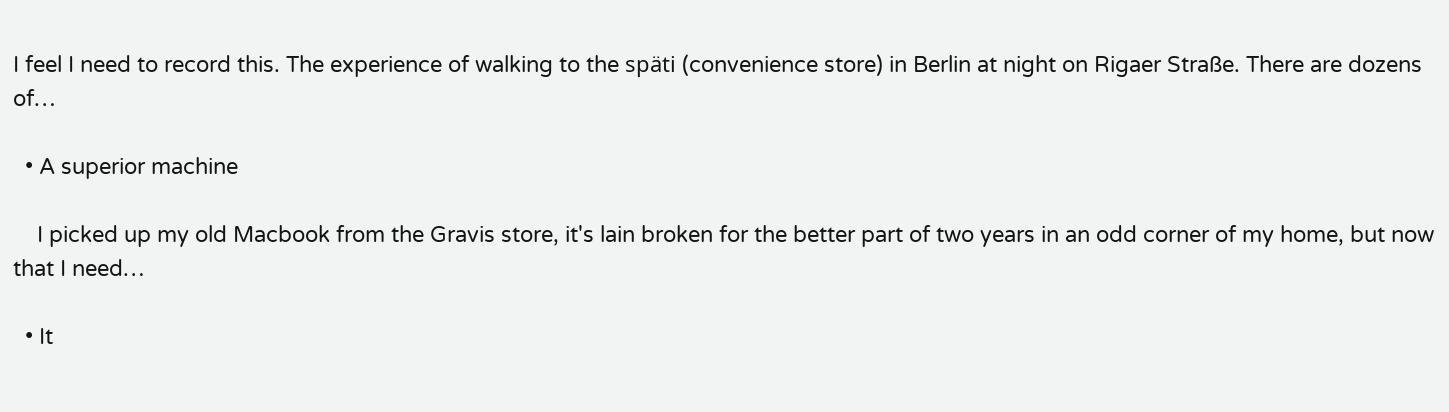I feel I need to record this. The experience of walking to the späti (convenience store) in Berlin at night on Rigaer Straße. There are dozens of…

  • A superior machine

    I picked up my old Macbook from the Gravis store, it's lain broken for the better part of two years in an odd corner of my home, but now that I need…

  • It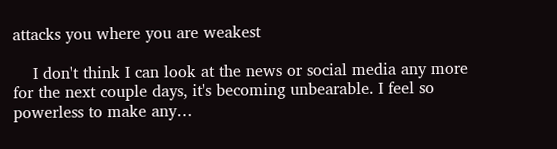attacks you where you are weakest

    I don't think I can look at the news or social media any more for the next couple days, it's becoming unbearable. I feel so powerless to make any…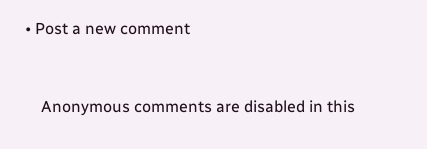• Post a new comment


    Anonymous comments are disabled in this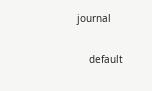journal

    default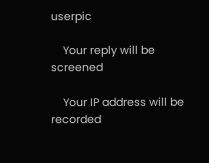userpic

    Your reply will be screened

    Your IP address will be recorded